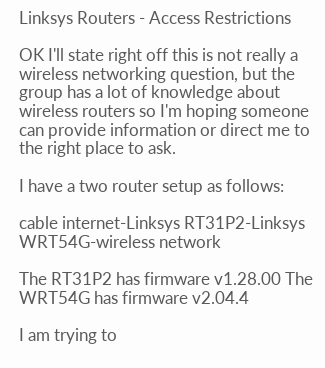Linksys Routers - Access Restrictions

OK I'll state right off this is not really a wireless networking question, but the group has a lot of knowledge about wireless routers so I'm hoping someone can provide information or direct me to the right place to ask.

I have a two router setup as follows:

cable internet-Linksys RT31P2-Linksys WRT54G-wireless network

The RT31P2 has firmware v1.28.00 The WRT54G has firmware v2.04.4

I am trying to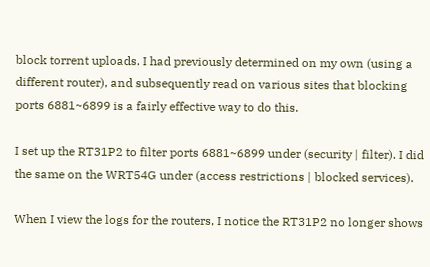block torrent uploads. I had previously determined on my own (using a different router), and subsequently read on various sites that blocking ports 6881~6899 is a fairly effective way to do this.

I set up the RT31P2 to filter ports 6881~6899 under (security | filter). I did the same on the WRT54G under (access restrictions | blocked services).

When I view the logs for the routers, I notice the RT31P2 no longer shows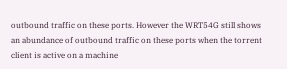outbound traffic on these ports. However the WRT54G still shows an abundance of outbound traffic on these ports when the torrent client is active on a machine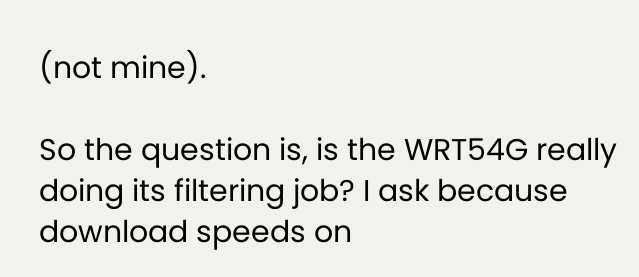(not mine).

So the question is, is the WRT54G really doing its filtering job? I ask because download speeds on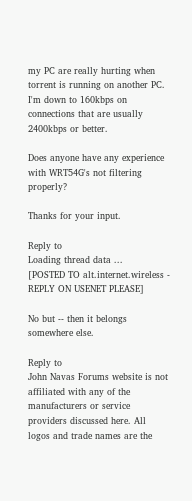my PC are really hurting when torrent is running on another PC. I'm down to 160kbps on connections that are usually 2400kbps or better.

Does anyone have any experience with WRT54G's not filtering properly?

Thanks for your input.

Reply to
Loading thread data ...
[POSTED TO alt.internet.wireless - REPLY ON USENET PLEASE]

No but -- then it belongs somewhere else.

Reply to
John Navas Forums website is not affiliated with any of the manufacturers or service providers discussed here. All logos and trade names are the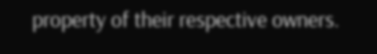property of their respective owners.